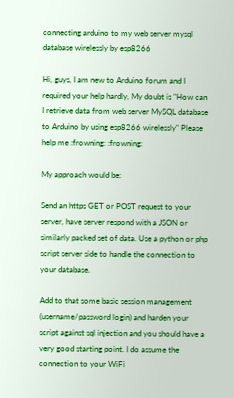connecting arduino to my web server mysql database wirelessly by esp8266

Hi, guys, I am new to Arduino forum and I required your help hardly, My doubt is "How can I retrieve data from web server MySQL database to Arduino by using esp8266 wirelessly" Please help me :frowning: :frowning:

My approach would be:

Send an https GET or POST request to your server, have server respond with a JSON or similarly packed set of data. Use a python or php script server side to handle the connection to your database.

Add to that some basic session management (username/password login) and harden your script against sql injection and you should have a very good starting point. I do assume the connection to your WiFi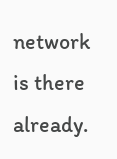network is there already.